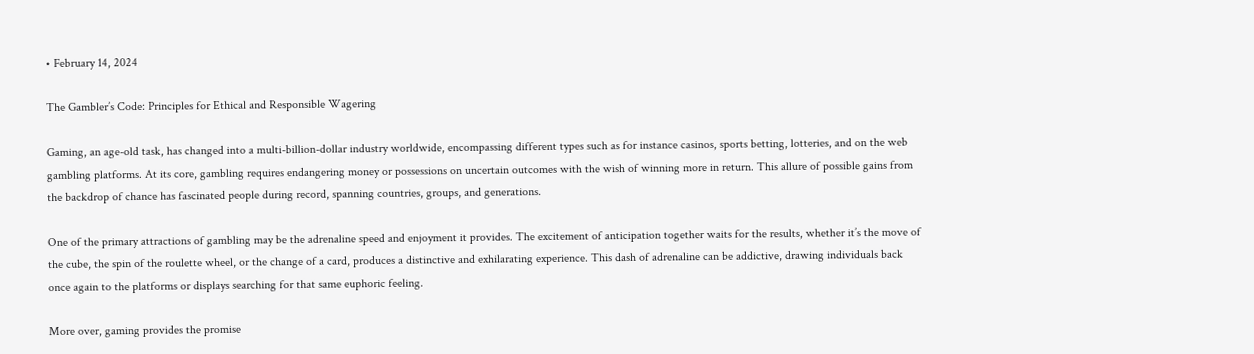• February 14, 2024

The Gambler’s Code: Principles for Ethical and Responsible Wagering

Gaming, an age-old task, has changed into a multi-billion-dollar industry worldwide, encompassing different types such as for instance casinos, sports betting, lotteries, and on the web gambling platforms. At its core, gambling requires endangering money or possessions on uncertain outcomes with the wish of winning more in return. This allure of possible gains from the backdrop of chance has fascinated people during record, spanning countries, groups, and generations.

One of the primary attractions of gambling may be the adrenaline speed and enjoyment it provides. The excitement of anticipation together waits for the results, whether it’s the move of the cube, the spin of the roulette wheel, or the change of a card, produces a distinctive and exhilarating experience. This dash of adrenaline can be addictive, drawing individuals back once again to the platforms or displays searching for that same euphoric feeling.

More over, gaming provides the promise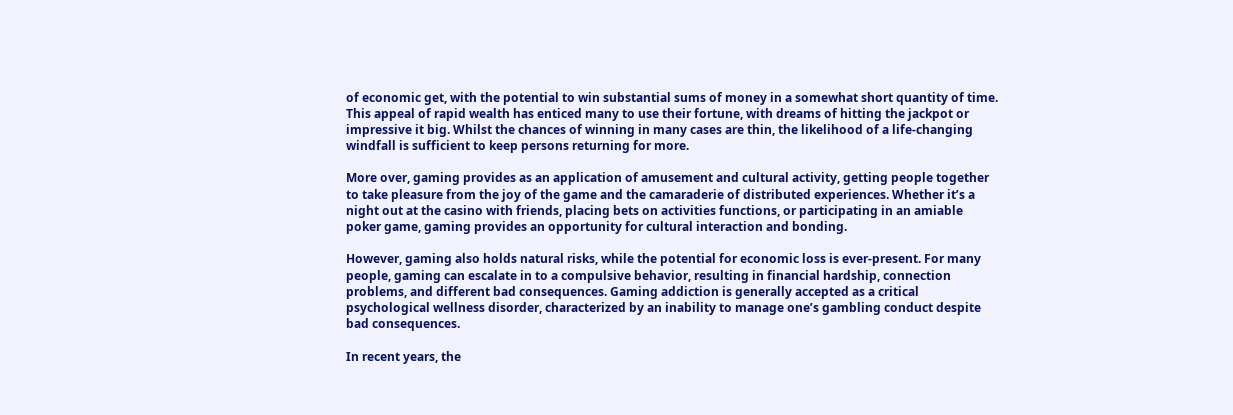of economic get, with the potential to win substantial sums of money in a somewhat short quantity of time. This appeal of rapid wealth has enticed many to use their fortune, with dreams of hitting the jackpot or impressive it big. Whilst the chances of winning in many cases are thin, the likelihood of a life-changing windfall is sufficient to keep persons returning for more.

More over, gaming provides as an application of amusement and cultural activity, getting people together to take pleasure from the joy of the game and the camaraderie of distributed experiences. Whether it’s a night out at the casino with friends, placing bets on activities functions, or participating in an amiable poker game, gaming provides an opportunity for cultural interaction and bonding.

However, gaming also holds natural risks, while the potential for economic loss is ever-present. For many people, gaming can escalate in to a compulsive behavior, resulting in financial hardship, connection problems, and different bad consequences. Gaming addiction is generally accepted as a critical psychological wellness disorder, characterized by an inability to manage one’s gambling conduct despite bad consequences.

In recent years, the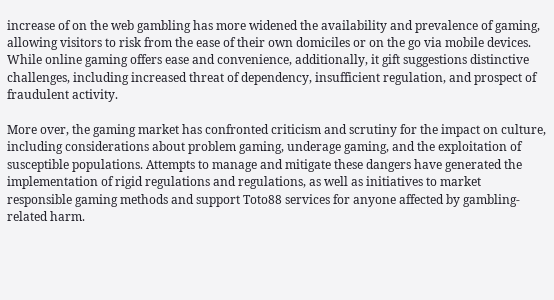increase of on the web gambling has more widened the availability and prevalence of gaming, allowing visitors to risk from the ease of their own domiciles or on the go via mobile devices. While online gaming offers ease and convenience, additionally, it gift suggestions distinctive challenges, including increased threat of dependency, insufficient regulation, and prospect of fraudulent activity.

More over, the gaming market has confronted criticism and scrutiny for the impact on culture, including considerations about problem gaming, underage gaming, and the exploitation of susceptible populations. Attempts to manage and mitigate these dangers have generated the implementation of rigid regulations and regulations, as well as initiatives to market responsible gaming methods and support Toto88 services for anyone affected by gambling-related harm.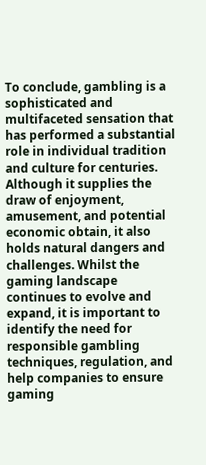To conclude, gambling is a sophisticated and multifaceted sensation that has performed a substantial role in individual tradition and culture for centuries. Although it supplies the draw of enjoyment, amusement, and potential economic obtain, it also holds natural dangers and challenges. Whilst the gaming landscape continues to evolve and expand, it is important to identify the need for responsible gambling techniques, regulation, and help companies to ensure gaming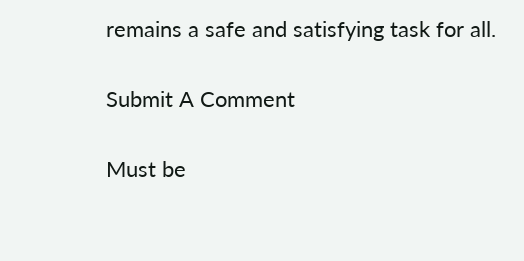remains a safe and satisfying task for all.

Submit A Comment

Must be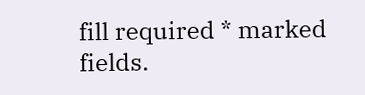fill required * marked fields.